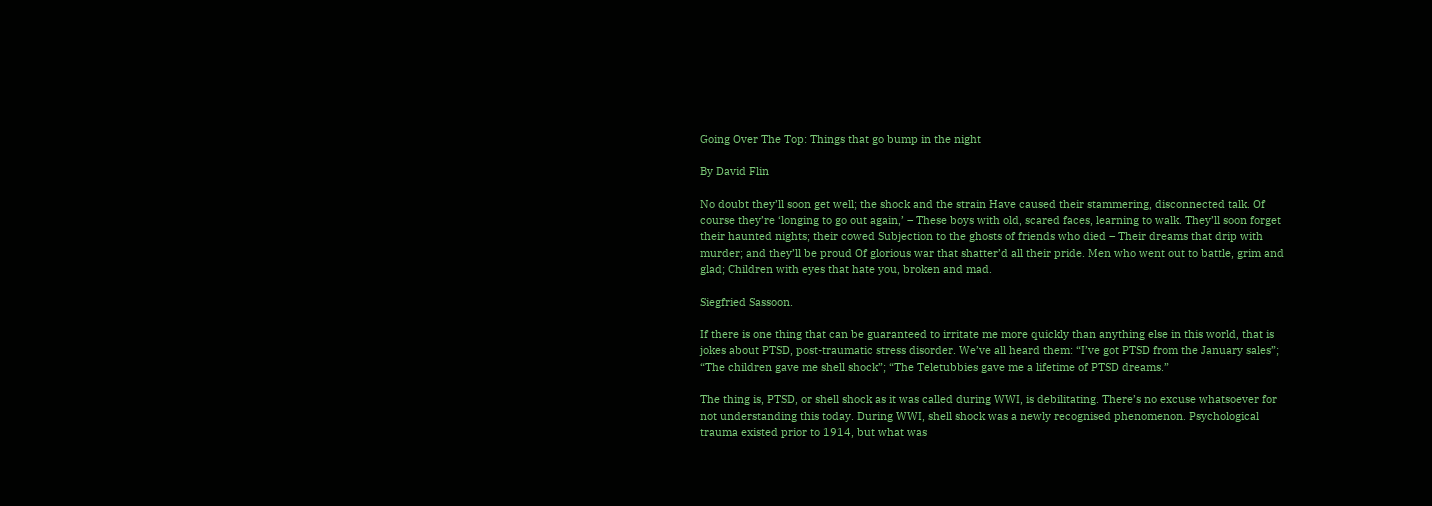Going Over The Top: Things that go bump in the night

By David Flin

No doubt they’ll soon get well; the shock and the strain Have caused their stammering, disconnected talk. Of course they’re ‘longing to go out again,’ – These boys with old, scared faces, learning to walk. They’ll soon forget their haunted nights; their cowed Subjection to the ghosts of friends who died – Their dreams that drip with murder; and they’ll be proud Of glorious war that shatter’d all their pride. Men who went out to battle, grim and glad; Children with eyes that hate you, broken and mad.

Siegfried Sassoon.

If there is one thing that can be guaranteed to irritate me more quickly than anything else in this world, that is jokes about PTSD, post-traumatic stress disorder. We’ve all heard them: “I’ve got PTSD from the January sales”; “The children gave me shell shock”; “The Teletubbies gave me a lifetime of PTSD dreams.”

The thing is, PTSD, or shell shock as it was called during WWI, is debilitating. There’s no excuse whatsoever for not understanding this today. During WWI, shell shock was a newly recognised phenomenon. Psychological trauma existed prior to 1914, but what was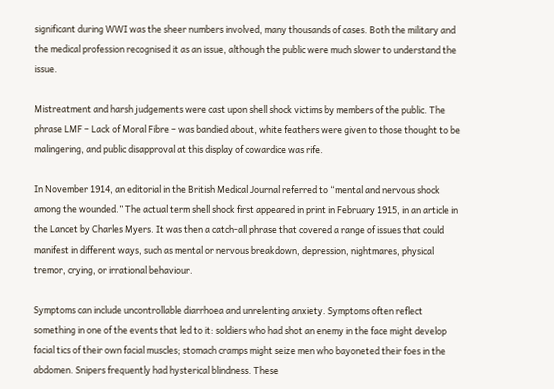significant during WWI was the sheer numbers involved, many thousands of cases. Both the military and the medical profession recognised it as an issue, although the public were much slower to understand the issue.

Mistreatment and harsh judgements were cast upon shell shock victims by members of the public. The phrase LMF – Lack of Moral Fibre – was bandied about, white feathers were given to those thought to be malingering, and public disapproval at this display of cowardice was rife.

In November 1914, an editorial in the British Medical Journal referred to “mental and nervous shock among the wounded.” The actual term shell shock first appeared in print in February 1915, in an article in the Lancet by Charles Myers. It was then a catch-all phrase that covered a range of issues that could manifest in different ways, such as mental or nervous breakdown, depression, nightmares, physical tremor, crying, or irrational behaviour.

Symptoms can include uncontrollable diarrhoea and unrelenting anxiety. Symptoms often reflect something in one of the events that led to it: soldiers who had shot an enemy in the face might develop facial tics of their own facial muscles; stomach cramps might seize men who bayoneted their foes in the abdomen. Snipers frequently had hysterical blindness. These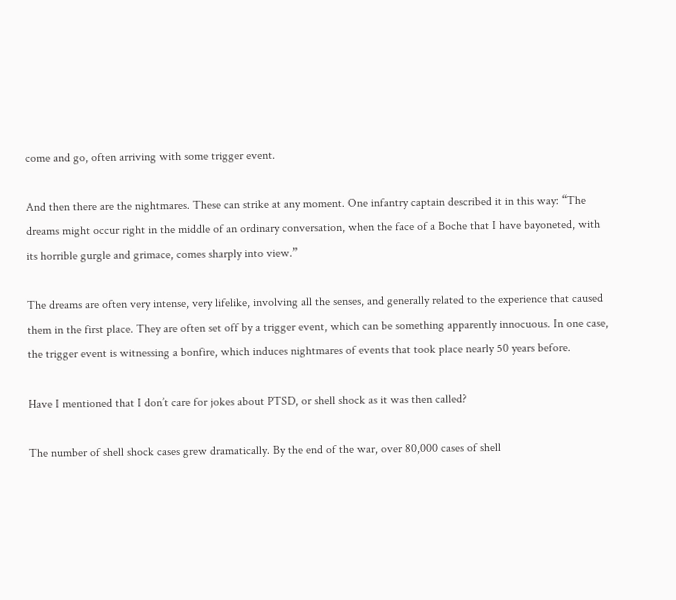come and go, often arriving with some trigger event.

And then there are the nightmares. These can strike at any moment. One infantry captain described it in this way: “The dreams might occur right in the middle of an ordinary conversation, when the face of a Boche that I have bayoneted, with its horrible gurgle and grimace, comes sharply into view.”

The dreams are often very intense, very lifelike, involving all the senses, and generally related to the experience that caused them in the first place. They are often set off by a trigger event, which can be something apparently innocuous. In one case, the trigger event is witnessing a bonfire, which induces nightmares of events that took place nearly 50 years before.

Have I mentioned that I don’t care for jokes about PTSD, or shell shock as it was then called?

The number of shell shock cases grew dramatically. By the end of the war, over 80,000 cases of shell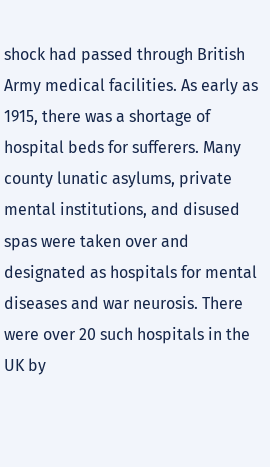shock had passed through British Army medical facilities. As early as 1915, there was a shortage of hospital beds for sufferers. Many county lunatic asylums, private mental institutions, and disused spas were taken over and designated as hospitals for mental diseases and war neurosis. There were over 20 such hospitals in the UK by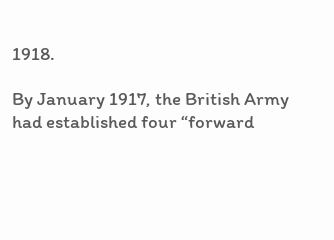1918.

By January 1917, the British Army had established four “forward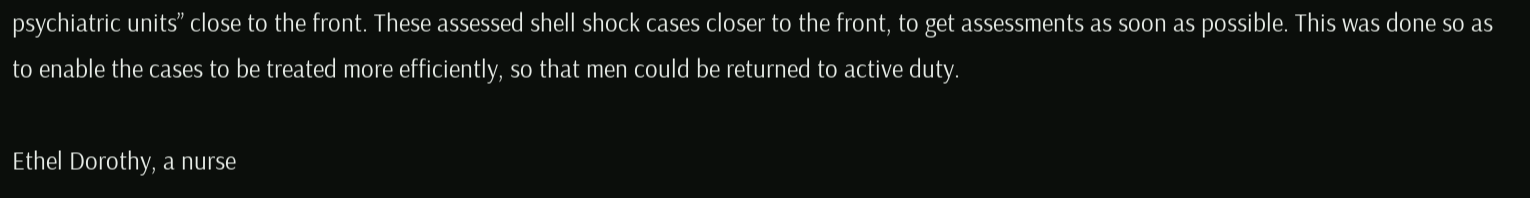psychiatric units” close to the front. These assessed shell shock cases closer to the front, to get assessments as soon as possible. This was done so as to enable the cases to be treated more efficiently, so that men could be returned to active duty.

Ethel Dorothy, a nurse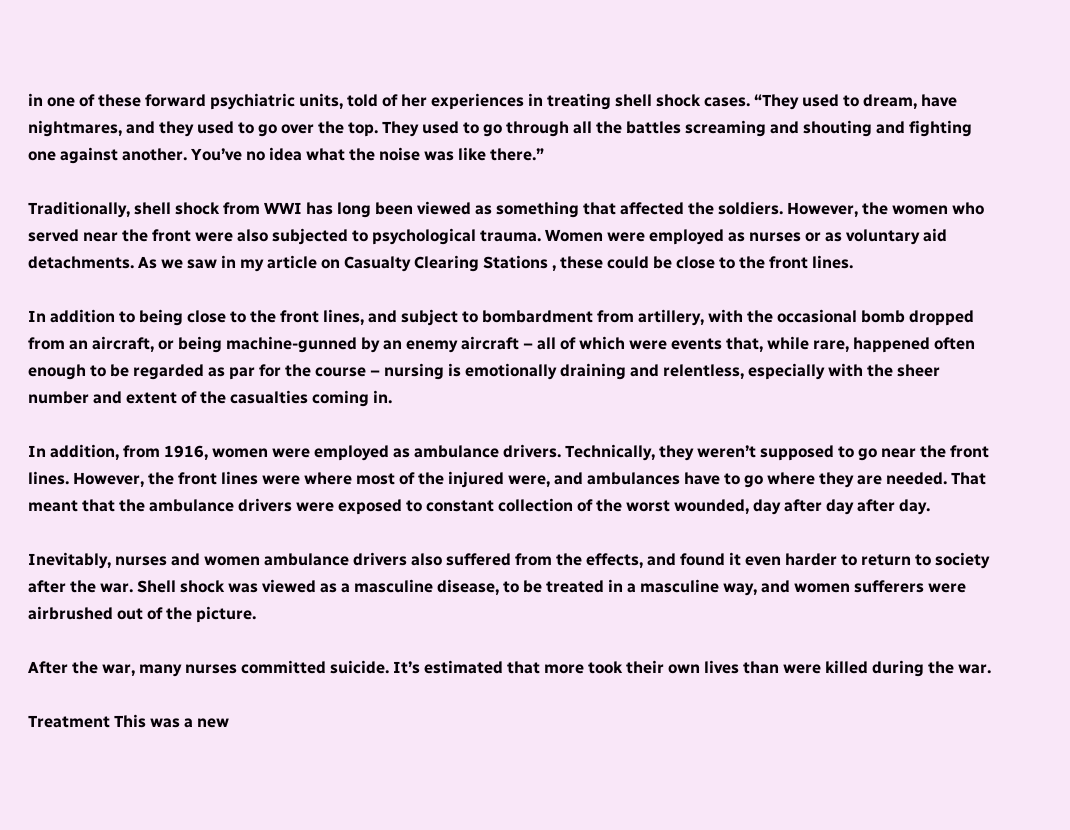in one of these forward psychiatric units, told of her experiences in treating shell shock cases. “They used to dream, have nightmares, and they used to go over the top. They used to go through all the battles screaming and shouting and fighting one against another. You’ve no idea what the noise was like there.”

Traditionally, shell shock from WWI has long been viewed as something that affected the soldiers. However, the women who served near the front were also subjected to psychological trauma. Women were employed as nurses or as voluntary aid detachments. As we saw in my article on Casualty Clearing Stations , these could be close to the front lines.

In addition to being close to the front lines, and subject to bombardment from artillery, with the occasional bomb dropped from an aircraft, or being machine-gunned by an enemy aircraft – all of which were events that, while rare, happened often enough to be regarded as par for the course – nursing is emotionally draining and relentless, especially with the sheer number and extent of the casualties coming in.

In addition, from 1916, women were employed as ambulance drivers. Technically, they weren’t supposed to go near the front lines. However, the front lines were where most of the injured were, and ambulances have to go where they are needed. That meant that the ambulance drivers were exposed to constant collection of the worst wounded, day after day after day.

Inevitably, nurses and women ambulance drivers also suffered from the effects, and found it even harder to return to society after the war. Shell shock was viewed as a masculine disease, to be treated in a masculine way, and women sufferers were airbrushed out of the picture.

After the war, many nurses committed suicide. It’s estimated that more took their own lives than were killed during the war.

Treatment This was a new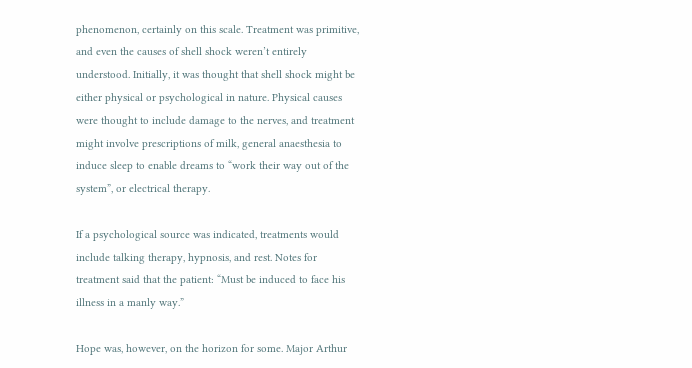phenomenon, certainly on this scale. Treatment was primitive, and even the causes of shell shock weren’t entirely understood. Initially, it was thought that shell shock might be either physical or psychological in nature. Physical causes were thought to include damage to the nerves, and treatment might involve prescriptions of milk, general anaesthesia to induce sleep to enable dreams to “work their way out of the system”, or electrical therapy.

If a psychological source was indicated, treatments would include talking therapy, hypnosis, and rest. Notes for treatment said that the patient: “Must be induced to face his illness in a manly way.”

Hope was, however, on the horizon for some. Major Arthur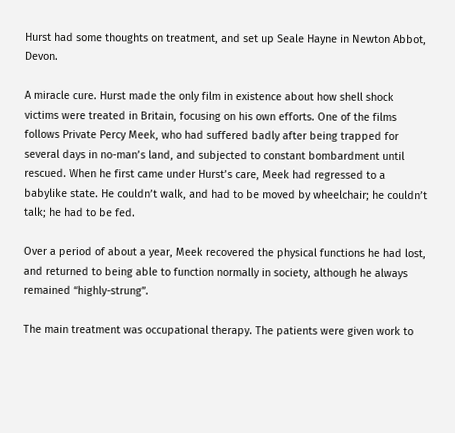Hurst had some thoughts on treatment, and set up Seale Hayne in Newton Abbot, Devon.

A miracle cure. Hurst made the only film in existence about how shell shock victims were treated in Britain, focusing on his own efforts. One of the films follows Private Percy Meek, who had suffered badly after being trapped for several days in no-man’s land, and subjected to constant bombardment until rescued. When he first came under Hurst’s care, Meek had regressed to a babylike state. He couldn’t walk, and had to be moved by wheelchair; he couldn’t talk; he had to be fed.

Over a period of about a year, Meek recovered the physical functions he had lost, and returned to being able to function normally in society, although he always remained “highly-strung”.

The main treatment was occupational therapy. The patients were given work to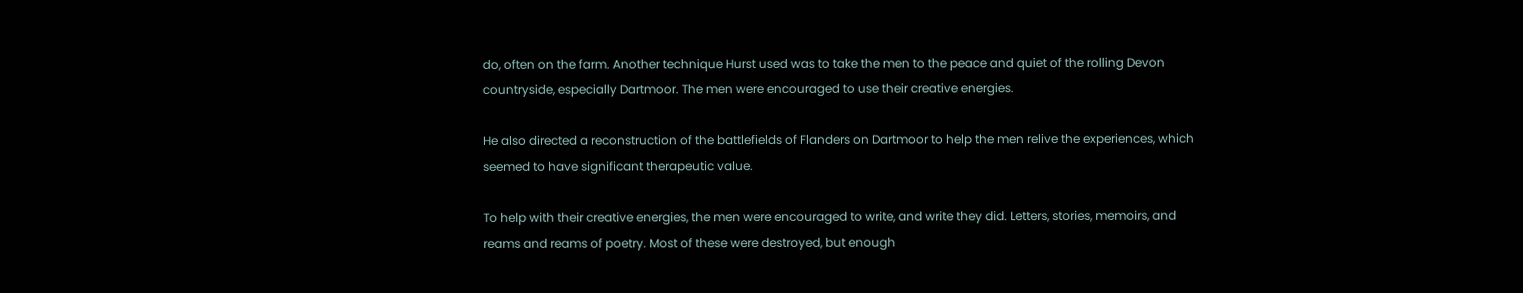do, often on the farm. Another technique Hurst used was to take the men to the peace and quiet of the rolling Devon countryside, especially Dartmoor. The men were encouraged to use their creative energies.

He also directed a reconstruction of the battlefields of Flanders on Dartmoor to help the men relive the experiences, which seemed to have significant therapeutic value.

To help with their creative energies, the men were encouraged to write, and write they did. Letters, stories, memoirs, and reams and reams of poetry. Most of these were destroyed, but enough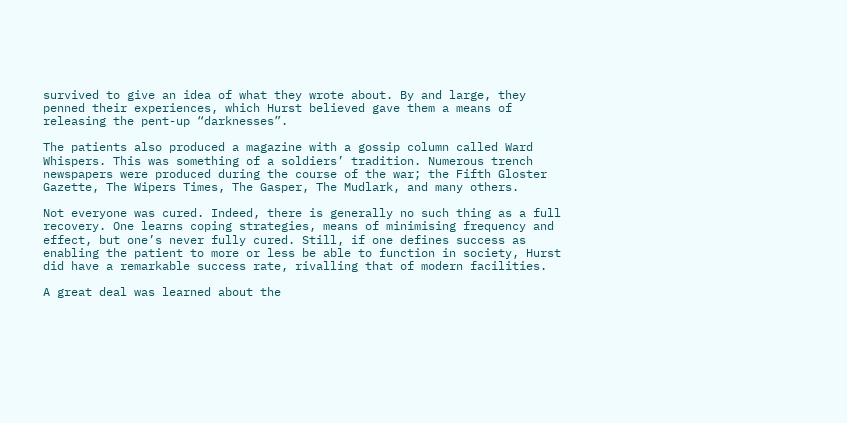survived to give an idea of what they wrote about. By and large, they penned their experiences, which Hurst believed gave them a means of releasing the pent-up “darknesses”.

The patients also produced a magazine with a gossip column called Ward Whispers. This was something of a soldiers’ tradition. Numerous trench newspapers were produced during the course of the war; the Fifth Gloster Gazette, The Wipers Times, The Gasper, The Mudlark, and many others.

Not everyone was cured. Indeed, there is generally no such thing as a full recovery. One learns coping strategies, means of minimising frequency and effect, but one’s never fully cured. Still, if one defines success as enabling the patient to more or less be able to function in society, Hurst did have a remarkable success rate, rivalling that of modern facilities.

A great deal was learned about the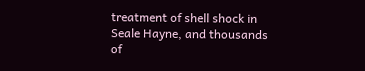treatment of shell shock in Seale Hayne, and thousands of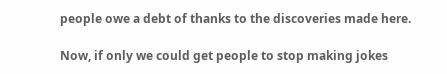people owe a debt of thanks to the discoveries made here.

Now, if only we could get people to stop making jokes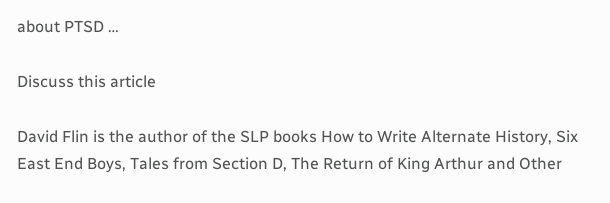about PTSD …

Discuss this article

David Flin is the author of the SLP books How to Write Alternate History, Six East End Boys, Tales from Section D, The Return of King Arthur and Other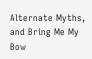Alternate Myths, and Bring Me My Bow